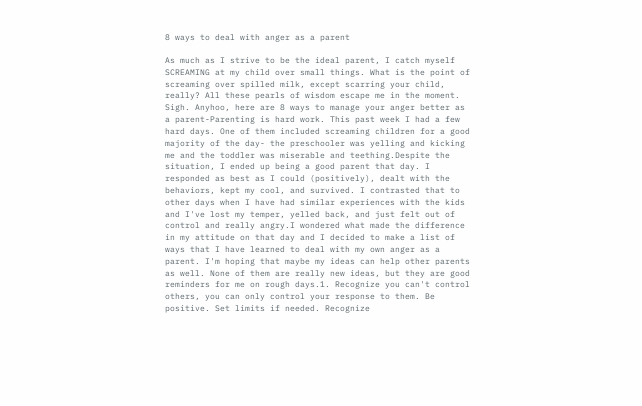8 ways to deal with anger as a parent

As much as I strive to be the ideal parent, I catch myself SCREAMING at my child over small things. What is the point of screaming over spilled milk, except scarring your child, really? All these pearls of wisdom escape me in the moment. Sigh. Anyhoo, here are 8 ways to manage your anger better as a parent-Parenting is hard work. This past week I had a few hard days. One of them included screaming children for a good majority of the day- the preschooler was yelling and kicking me and the toddler was miserable and teething.Despite the situation, I ended up being a good parent that day. I responded as best as I could (positively), dealt with the behaviors, kept my cool, and survived. I contrasted that to other days when I have had similar experiences with the kids and I've lost my temper, yelled back, and just felt out of control and really angry.I wondered what made the difference in my attitude on that day and I decided to make a list of ways that I have learned to deal with my own anger as a parent. I'm hoping that maybe my ideas can help other parents as well. None of them are really new ideas, but they are good reminders for me on rough days.1. Recognize you can't control others, you can only control your response to them. Be positive. Set limits if needed. Recognize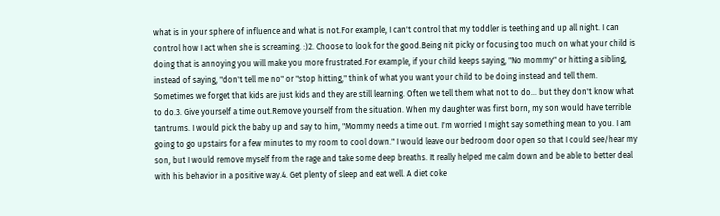what is in your sphere of influence and what is not.For example, I can't control that my toddler is teething and up all night. I can control how I act when she is screaming. :)2. Choose to look for the good.Being nit picky or focusing too much on what your child is doing that is annoying you will make you more frustrated.For example, if your child keeps saying, "No mommy" or hitting a sibling, instead of saying, "don't tell me no" or "stop hitting," think of what you want your child to be doing instead and tell them. Sometimes we forget that kids are just kids and they are still learning. Often we tell them what not to do... but they don't know what to do.3. Give yourself a time out.Remove yourself from the situation. When my daughter was first born, my son would have terrible tantrums. I would pick the baby up and say to him, "Mommy needs a time out. I'm worried I might say something mean to you. I am going to go upstairs for a few minutes to my room to cool down." I would leave our bedroom door open so that I could see/hear my son, but I would remove myself from the rage and take some deep breaths. It really helped me calm down and be able to better deal with his behavior in a positive way.4. Get plenty of sleep and eat well. A diet coke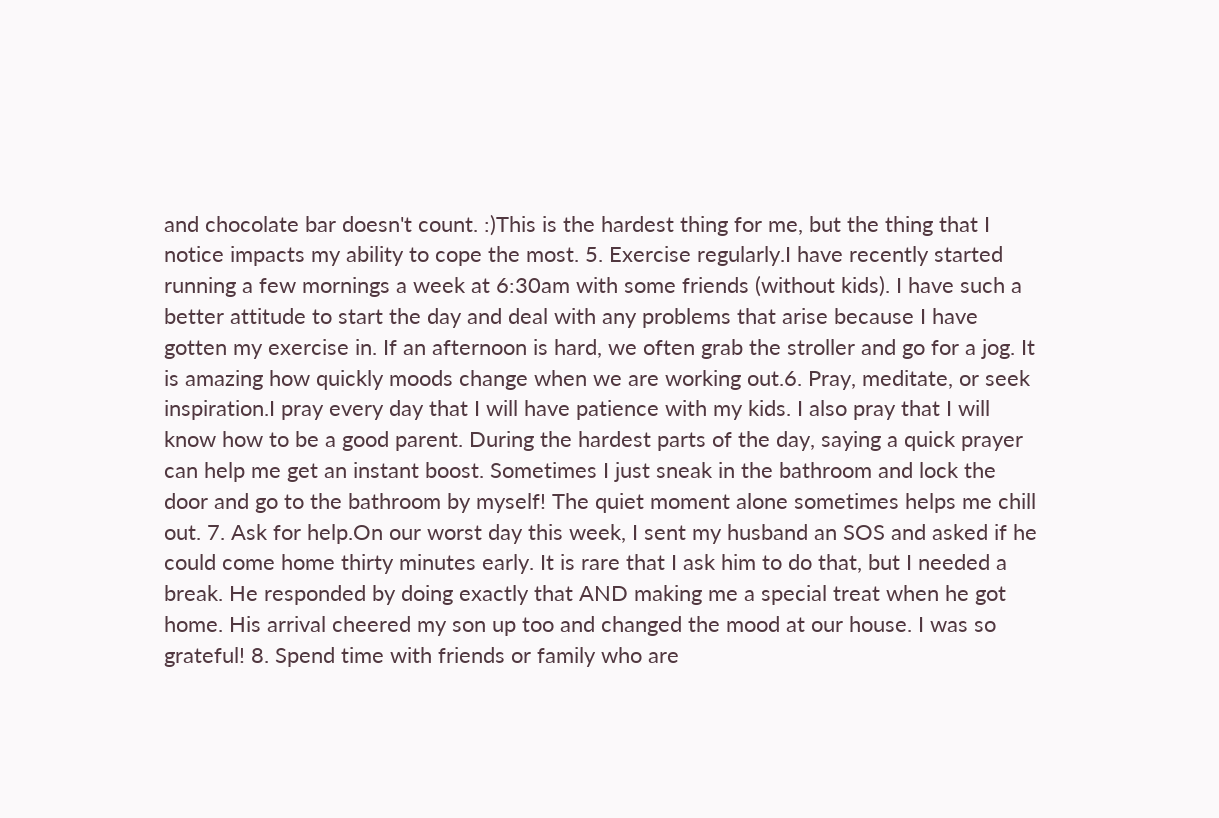and chocolate bar doesn't count. :)This is the hardest thing for me, but the thing that I notice impacts my ability to cope the most. 5. Exercise regularly.I have recently started running a few mornings a week at 6:30am with some friends (without kids). I have such a better attitude to start the day and deal with any problems that arise because I have gotten my exercise in. If an afternoon is hard, we often grab the stroller and go for a jog. It is amazing how quickly moods change when we are working out.6. Pray, meditate, or seek inspiration.I pray every day that I will have patience with my kids. I also pray that I will know how to be a good parent. During the hardest parts of the day, saying a quick prayer can help me get an instant boost. Sometimes I just sneak in the bathroom and lock the door and go to the bathroom by myself! The quiet moment alone sometimes helps me chill out. 7. Ask for help.On our worst day this week, I sent my husband an SOS and asked if he could come home thirty minutes early. It is rare that I ask him to do that, but I needed a break. He responded by doing exactly that AND making me a special treat when he got home. His arrival cheered my son up too and changed the mood at our house. I was so grateful! 8. Spend time with friends or family who are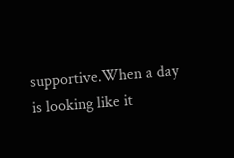supportive.When a day is looking like it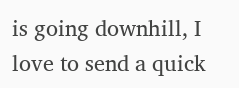is going downhill, I love to send a quick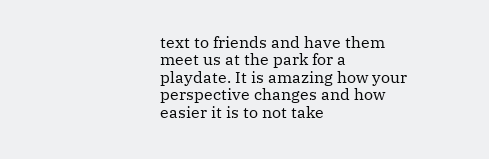text to friends and have them meet us at the park for a playdate. It is amazing how your perspective changes and how easier it is to not take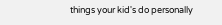things your kid's do personally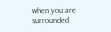when you are surrounded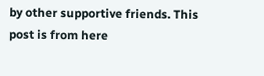by other supportive friends. This post is from here